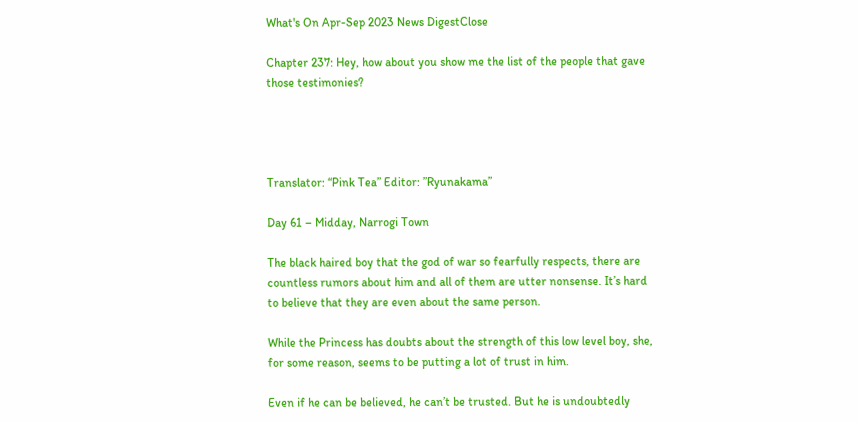What's On Apr-Sep 2023 News DigestClose

Chapter 237: Hey, how about you show me the list of the people that gave those testimonies?




Translator: “Pink Tea” Editor: ”Ryunakama”

Day 61 – Midday, Narrogi Town

The black haired boy that the god of war so fearfully respects, there are countless rumors about him and all of them are utter nonsense. It’s hard to believe that they are even about the same person.

While the Princess has doubts about the strength of this low level boy, she, for some reason, seems to be putting a lot of trust in him.

Even if he can be believed, he can’t be trusted. But he is undoubtedly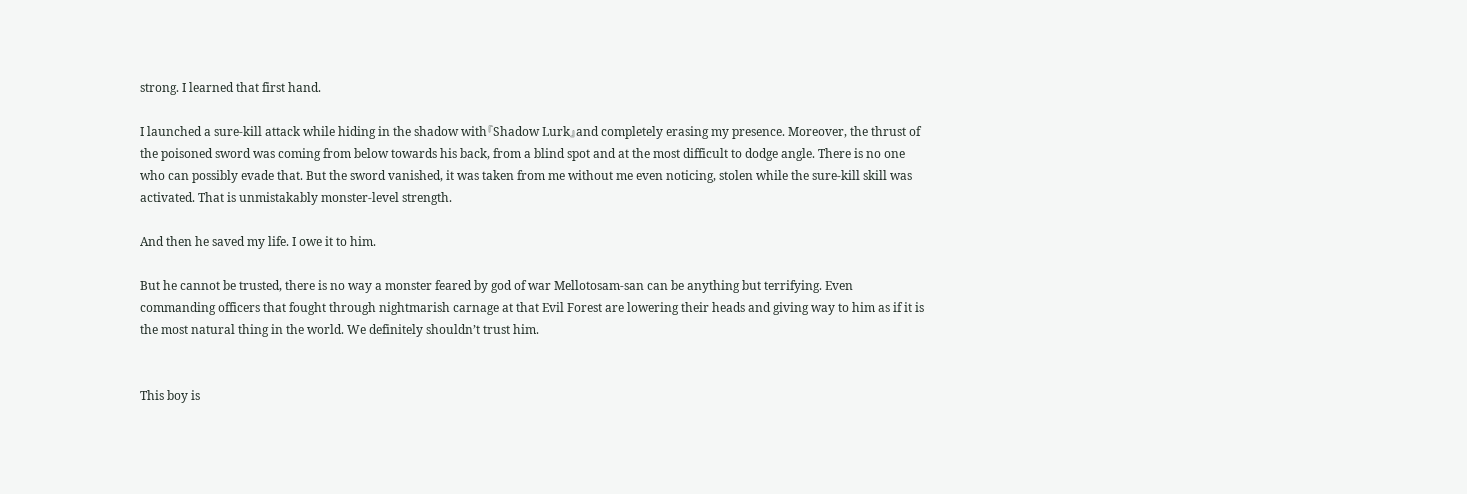strong. I learned that first hand.

I launched a sure-kill attack while hiding in the shadow with『Shadow Lurk』and completely erasing my presence. Moreover, the thrust of the poisoned sword was coming from below towards his back, from a blind spot and at the most difficult to dodge angle. There is no one who can possibly evade that. But the sword vanished, it was taken from me without me even noticing, stolen while the sure-kill skill was activated. That is unmistakably monster-level strength.

And then he saved my life. I owe it to him.

But he cannot be trusted, there is no way a monster feared by god of war Mellotosam-san can be anything but terrifying. Even commanding officers that fought through nightmarish carnage at that Evil Forest are lowering their heads and giving way to him as if it is the most natural thing in the world. We definitely shouldn’t trust him.


This boy is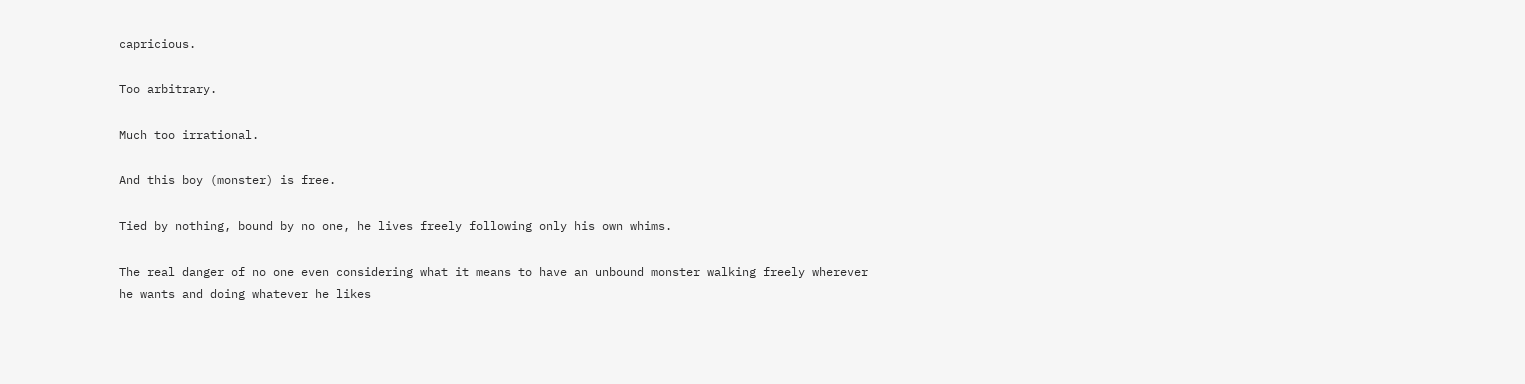capricious.

Too arbitrary.

Much too irrational.

And this boy (monster) is free.

Tied by nothing, bound by no one, he lives freely following only his own whims.

The real danger of no one even considering what it means to have an unbound monster walking freely wherever he wants and doing whatever he likes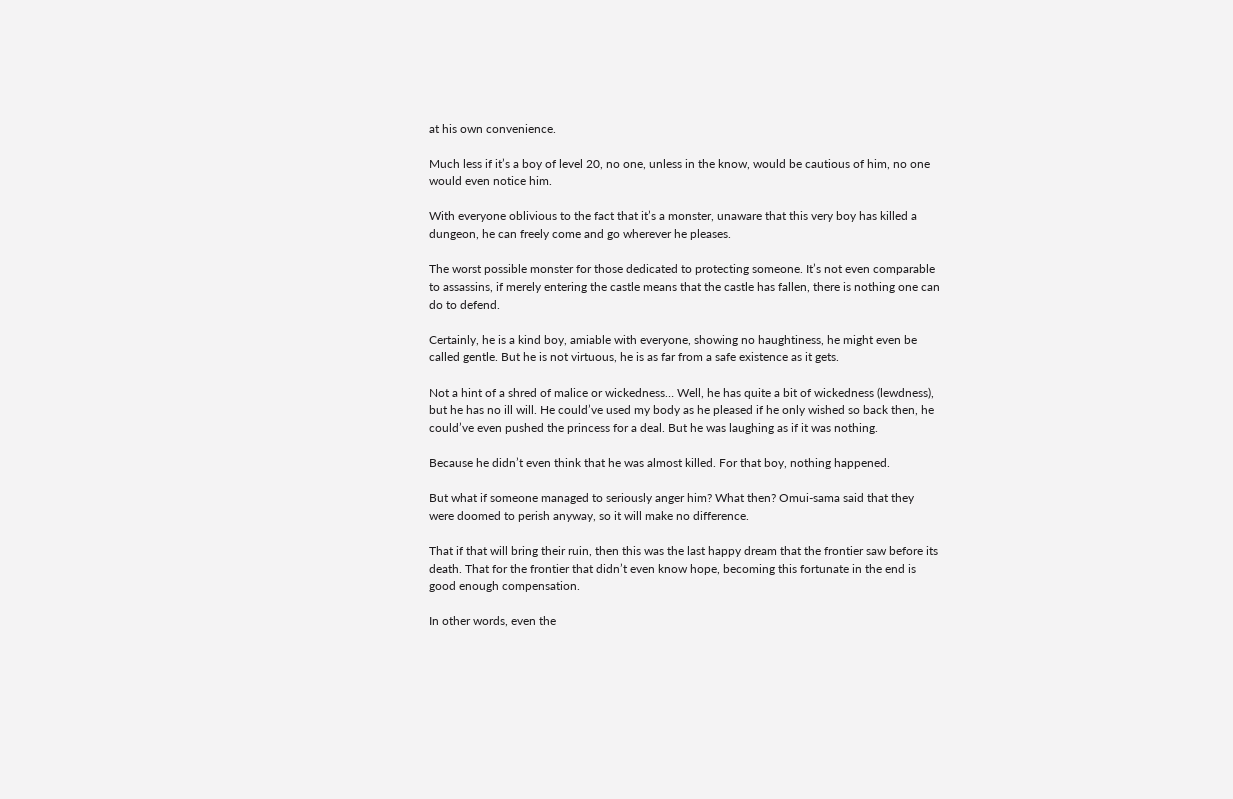at his own convenience.

Much less if it’s a boy of level 20, no one, unless in the know, would be cautious of him, no one would even notice him.

With everyone oblivious to the fact that it’s a monster, unaware that this very boy has killed a dungeon, he can freely come and go wherever he pleases.

The worst possible monster for those dedicated to protecting someone. It’s not even comparable to assassins, if merely entering the castle means that the castle has fallen, there is nothing one can do to defend.

Certainly, he is a kind boy, amiable with everyone, showing no haughtiness, he might even be called gentle. But he is not virtuous, he is as far from a safe existence as it gets.

Not a hint of a shred of malice or wickedness… Well, he has quite a bit of wickedness (lewdness), but he has no ill will. He could’ve used my body as he pleased if he only wished so back then, he could’ve even pushed the princess for a deal. But he was laughing as if it was nothing.

Because he didn’t even think that he was almost killed. For that boy, nothing happened.

But what if someone managed to seriously anger him? What then? Omui-sama said that they were doomed to perish anyway, so it will make no difference.

That if that will bring their ruin, then this was the last happy dream that the frontier saw before its death. That for the frontier that didn’t even know hope, becoming this fortunate in the end is good enough compensation.

In other words, even the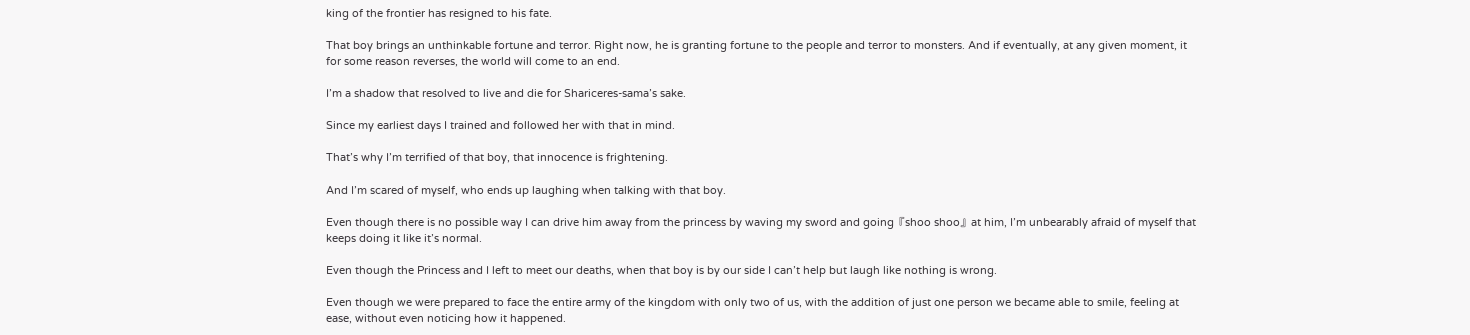king of the frontier has resigned to his fate.

That boy brings an unthinkable fortune and terror. Right now, he is granting fortune to the people and terror to monsters. And if eventually, at any given moment, it for some reason reverses, the world will come to an end.

I’m a shadow that resolved to live and die for Shariceres-sama’s sake.

Since my earliest days I trained and followed her with that in mind.

That’s why I’m terrified of that boy, that innocence is frightening.

And I’m scared of myself, who ends up laughing when talking with that boy.

Even though there is no possible way I can drive him away from the princess by waving my sword and going『shoo shoo』at him, I’m unbearably afraid of myself that keeps doing it like it’s normal.

Even though the Princess and I left to meet our deaths, when that boy is by our side I can’t help but laugh like nothing is wrong.

Even though we were prepared to face the entire army of the kingdom with only two of us, with the addition of just one person we became able to smile, feeling at ease, without even noticing how it happened.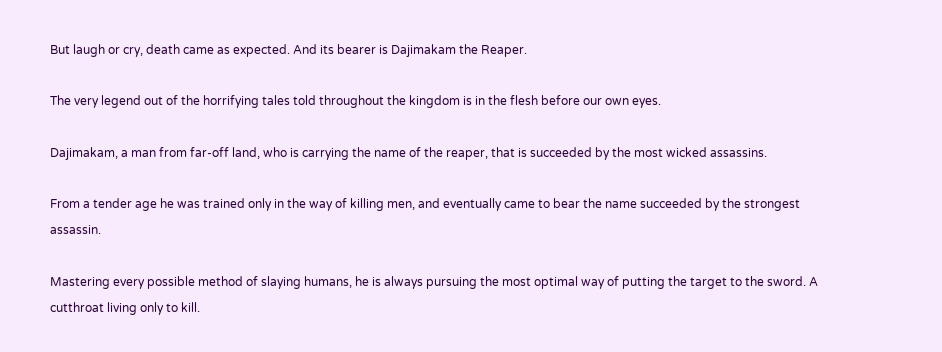But laugh or cry, death came as expected. And its bearer is Dajimakam the Reaper.

The very legend out of the horrifying tales told throughout the kingdom is in the flesh before our own eyes.

Dajimakam, a man from far-off land, who is carrying the name of the reaper, that is succeeded by the most wicked assassins.

From a tender age he was trained only in the way of killing men, and eventually came to bear the name succeeded by the strongest assassin.

Mastering every possible method of slaying humans, he is always pursuing the most optimal way of putting the target to the sword. A cutthroat living only to kill.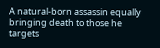A natural-born assassin equally bringing death to those he targets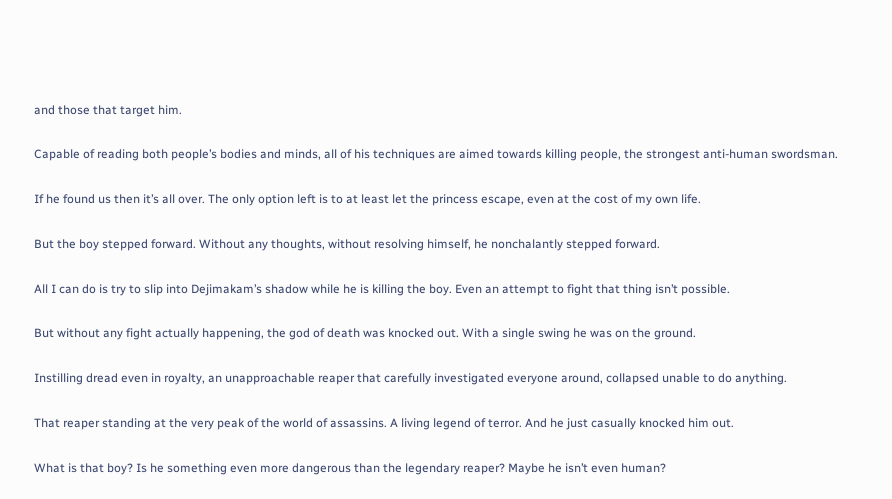and those that target him.

Capable of reading both people’s bodies and minds, all of his techniques are aimed towards killing people, the strongest anti-human swordsman.

If he found us then it’s all over. The only option left is to at least let the princess escape, even at the cost of my own life.

But the boy stepped forward. Without any thoughts, without resolving himself, he nonchalantly stepped forward.

All I can do is try to slip into Dejimakam’s shadow while he is killing the boy. Even an attempt to fight that thing isn’t possible.

But without any fight actually happening, the god of death was knocked out. With a single swing he was on the ground.

Instilling dread even in royalty, an unapproachable reaper that carefully investigated everyone around, collapsed unable to do anything.

That reaper standing at the very peak of the world of assassins. A living legend of terror. And he just casually knocked him out.

What is that boy? Is he something even more dangerous than the legendary reaper? Maybe he isn’t even human?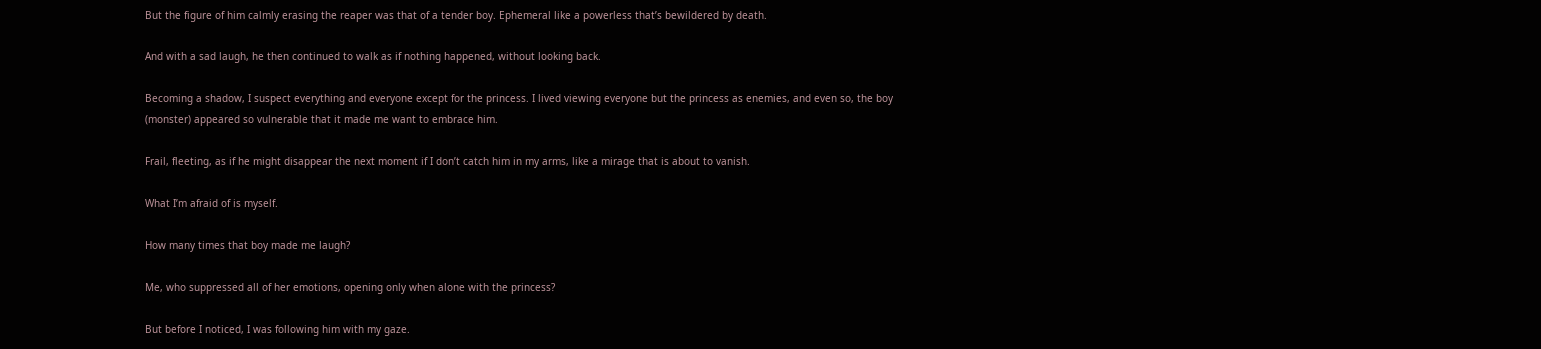But the figure of him calmly erasing the reaper was that of a tender boy. Ephemeral like a powerless that’s bewildered by death.

And with a sad laugh, he then continued to walk as if nothing happened, without looking back.

Becoming a shadow, I suspect everything and everyone except for the princess. I lived viewing everyone but the princess as enemies, and even so, the boy (monster) appeared so vulnerable that it made me want to embrace him.

Frail, fleeting, as if he might disappear the next moment if I don’t catch him in my arms, like a mirage that is about to vanish.

What I’m afraid of is myself.

How many times that boy made me laugh?

Me, who suppressed all of her emotions, opening only when alone with the princess?

But before I noticed, I was following him with my gaze.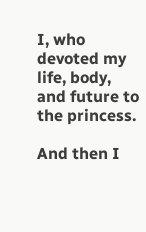I, who devoted my life, body, and future to the princess.

And then I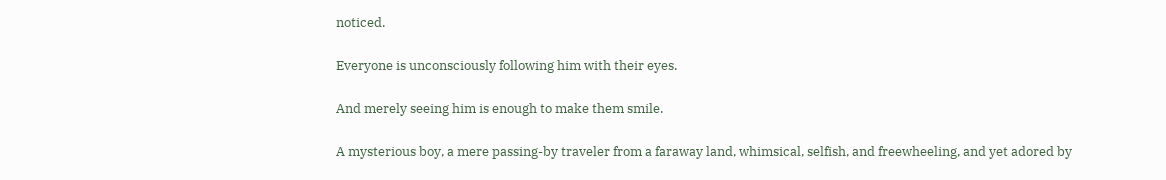noticed.

Everyone is unconsciously following him with their eyes.

And merely seeing him is enough to make them smile.

A mysterious boy, a mere passing-by traveler from a faraway land, whimsical, selfish, and freewheeling, and yet adored by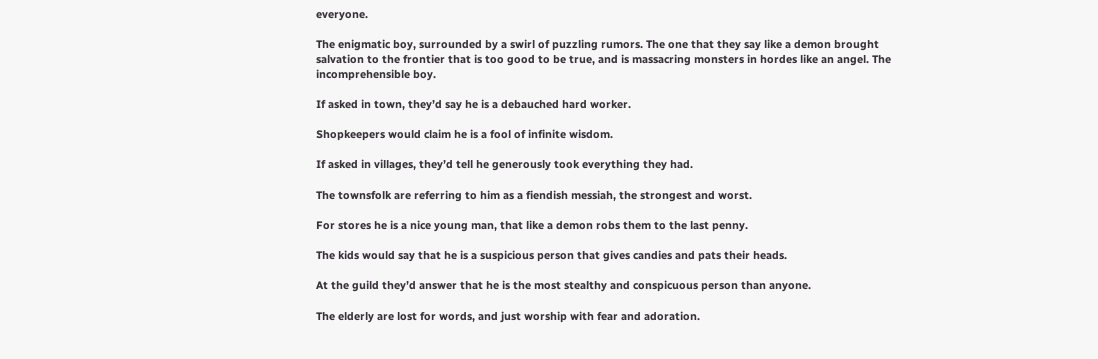everyone.

The enigmatic boy, surrounded by a swirl of puzzling rumors. The one that they say like a demon brought salvation to the frontier that is too good to be true, and is massacring monsters in hordes like an angel. The incomprehensible boy.

If asked in town, they’d say he is a debauched hard worker.

Shopkeepers would claim he is a fool of infinite wisdom.

If asked in villages, they’d tell he generously took everything they had.

The townsfolk are referring to him as a fiendish messiah, the strongest and worst.

For stores he is a nice young man, that like a demon robs them to the last penny.

The kids would say that he is a suspicious person that gives candies and pats their heads.

At the guild they’d answer that he is the most stealthy and conspicuous person than anyone.

The elderly are lost for words, and just worship with fear and adoration.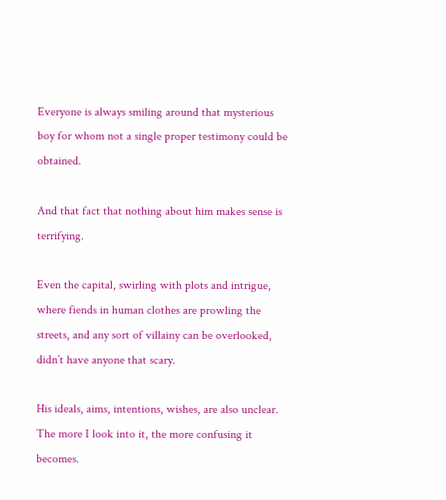Everyone is always smiling around that mysterious boy for whom not a single proper testimony could be obtained.

And that fact that nothing about him makes sense is terrifying.

Even the capital, swirling with plots and intrigue, where fiends in human clothes are prowling the streets, and any sort of villainy can be overlooked, didn’t have anyone that scary.

His ideals, aims, intentions, wishes, are also unclear. The more I look into it, the more confusing it becomes.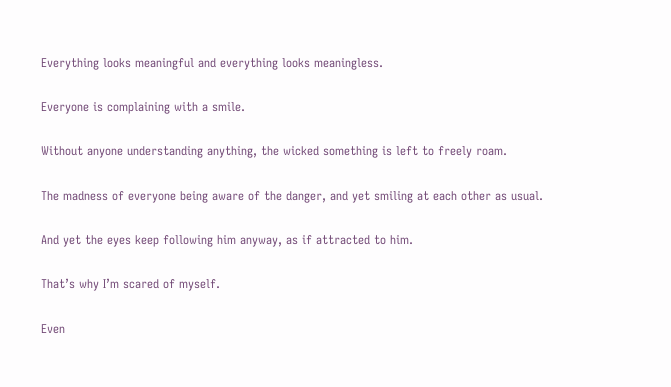Everything looks meaningful and everything looks meaningless.

Everyone is complaining with a smile.

Without anyone understanding anything, the wicked something is left to freely roam.

The madness of everyone being aware of the danger, and yet smiling at each other as usual.

And yet the eyes keep following him anyway, as if attracted to him.

That’s why I’m scared of myself.

Even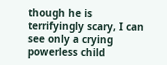though he is terrifyingly scary, I can see only a crying powerless child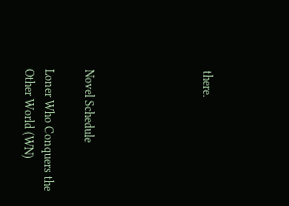there.





Novel Schedule

Loner Who Conquers the Other World (WN)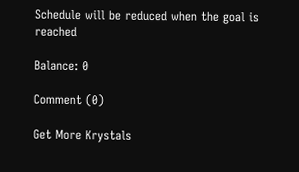Schedule will be reduced when the goal is reached

Balance: 0

Comment (0)

Get More Krystals